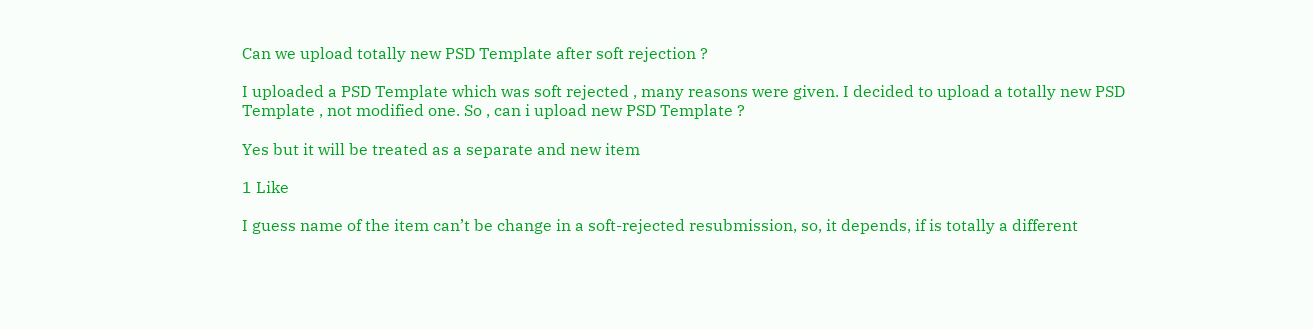Can we upload totally new PSD Template after soft rejection ?

I uploaded a PSD Template which was soft rejected , many reasons were given. I decided to upload a totally new PSD Template , not modified one. So , can i upload new PSD Template ?

Yes but it will be treated as a separate and new item

1 Like

I guess name of the item can’t be change in a soft-rejected resubmission, so, it depends, if is totally a different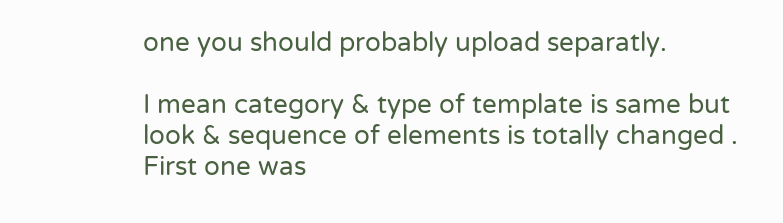one you should probably upload separatly.

I mean category & type of template is same but look & sequence of elements is totally changed . First one was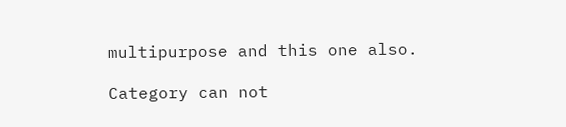multipurpose and this one also.

Category can not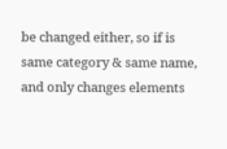be changed either, so if is same category & same name, and only changes elements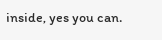inside, yes you can.